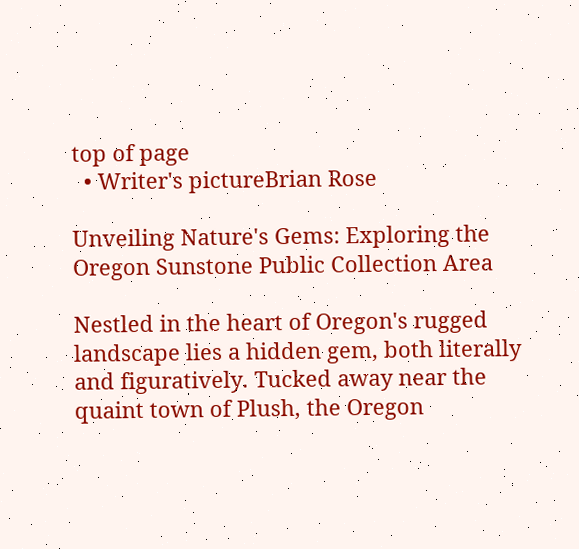top of page
  • Writer's pictureBrian Rose

Unveiling Nature's Gems: Exploring the Oregon Sunstone Public Collection Area

Nestled in the heart of Oregon's rugged landscape lies a hidden gem, both literally and figuratively. Tucked away near the quaint town of Plush, the Oregon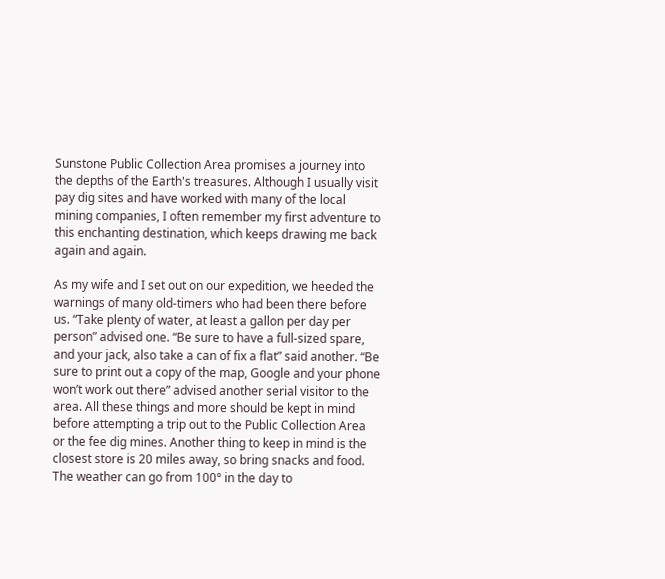Sunstone Public Collection Area promises a journey into the depths of the Earth's treasures. Although I usually visit pay dig sites and have worked with many of the local mining companies, I often remember my first adventure to this enchanting destination, which keeps drawing me back again and again.

As my wife and I set out on our expedition, we heeded the warnings of many old-timers who had been there before us. “Take plenty of water, at least a gallon per day per person” advised one. “Be sure to have a full-sized spare, and your jack, also take a can of fix a flat” said another. “Be sure to print out a copy of the map, Google and your phone won’t work out there” advised another serial visitor to the area. All these things and more should be kept in mind before attempting a trip out to the Public Collection Area or the fee dig mines. Another thing to keep in mind is the closest store is 20 miles away, so bring snacks and food. The weather can go from 100° in the day to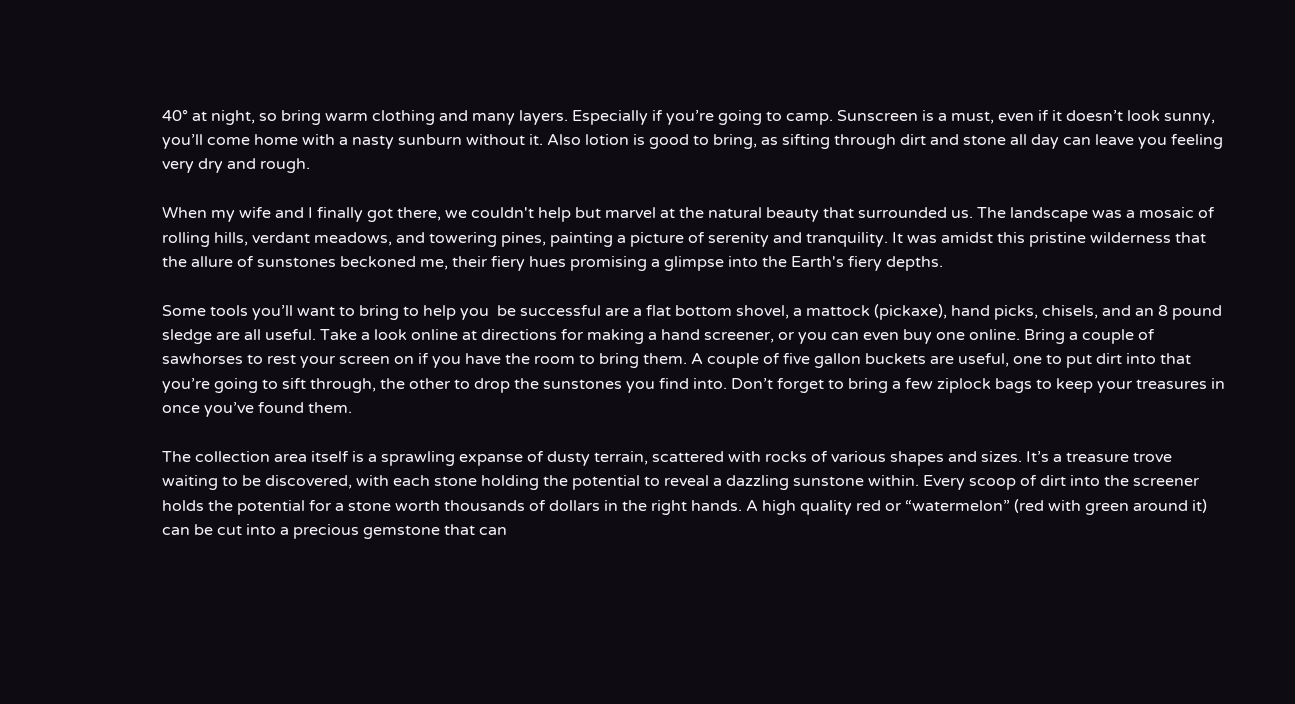40° at night, so bring warm clothing and many layers. Especially if you’re going to camp. Sunscreen is a must, even if it doesn’t look sunny, you’ll come home with a nasty sunburn without it. Also lotion is good to bring, as sifting through dirt and stone all day can leave you feeling very dry and rough.

When my wife and I finally got there, we couldn't help but marvel at the natural beauty that surrounded us. The landscape was a mosaic of rolling hills, verdant meadows, and towering pines, painting a picture of serenity and tranquility. It was amidst this pristine wilderness that the allure of sunstones beckoned me, their fiery hues promising a glimpse into the Earth's fiery depths.

Some tools you’ll want to bring to help you  be successful are a flat bottom shovel, a mattock (pickaxe), hand picks, chisels, and an 8 pound sledge are all useful. Take a look online at directions for making a hand screener, or you can even buy one online. Bring a couple of sawhorses to rest your screen on if you have the room to bring them. A couple of five gallon buckets are useful, one to put dirt into that you’re going to sift through, the other to drop the sunstones you find into. Don’t forget to bring a few ziplock bags to keep your treasures in once you’ve found them.

The collection area itself is a sprawling expanse of dusty terrain, scattered with rocks of various shapes and sizes. It’s a treasure trove waiting to be discovered, with each stone holding the potential to reveal a dazzling sunstone within. Every scoop of dirt into the screener holds the potential for a stone worth thousands of dollars in the right hands. A high quality red or “watermelon” (red with green around it) can be cut into a precious gemstone that can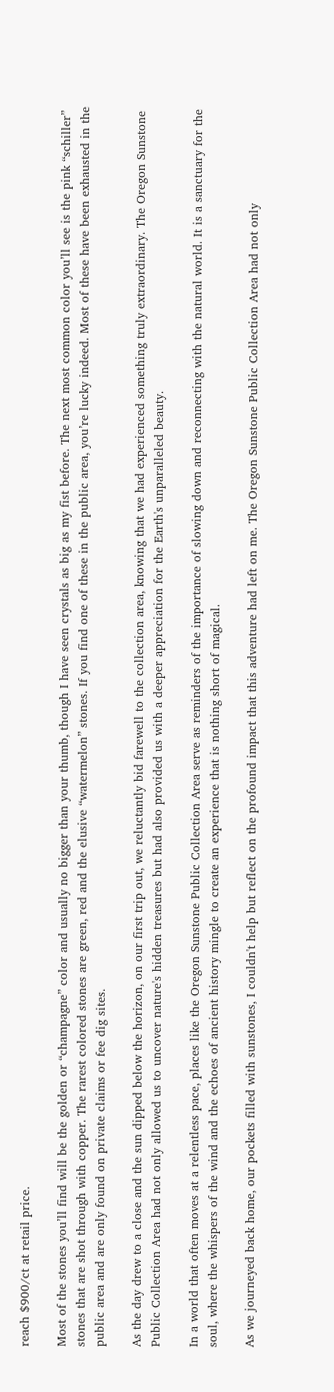reach $900/ct at retail price.

Most of the stones you’ll find will be the golden or “champagne” color and usually no bigger than your thumb, though I have seen crystals as big as my fist before. The next most common color you’ll see is the pink “schiller” stones that are shot through with copper. The rarest colored stones are green, red and the elusive “watermelon” stones. If you find one of these in the public area, you’re lucky indeed. Most of these have been exhausted in the public area and are only found on private claims or fee dig sites.

As the day drew to a close and the sun dipped below the horizon, on our first trip out, we reluctantly bid farewell to the collection area, knowing that we had experienced something truly extraordinary. The Oregon Sunstone Public Collection Area had not only allowed us to uncover nature's hidden treasures but had also provided us with a deeper appreciation for the Earth's unparalleled beauty.

In a world that often moves at a relentless pace, places like the Oregon Sunstone Public Collection Area serve as reminders of the importance of slowing down and reconnecting with the natural world. It is a sanctuary for the soul, where the whispers of the wind and the echoes of ancient history mingle to create an experience that is nothing short of magical.

As we journeyed back home, our pockets filled with sunstones, I couldn't help but reflect on the profound impact that this adventure had left on me. The Oregon Sunstone Public Collection Area had not only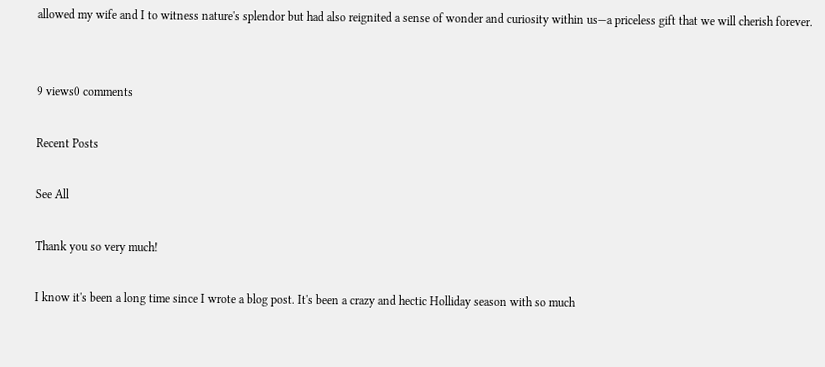allowed my wife and I to witness nature's splendor but had also reignited a sense of wonder and curiosity within us—a priceless gift that we will cherish forever.


9 views0 comments

Recent Posts

See All

Thank you so very much!

I know it's been a long time since I wrote a blog post. It's been a crazy and hectic Holliday season with so much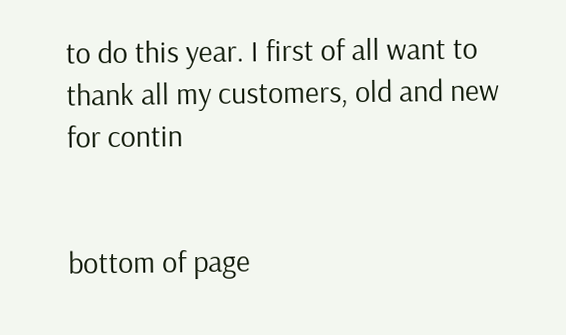to do this year. I first of all want to thank all my customers, old and new for contin


bottom of page